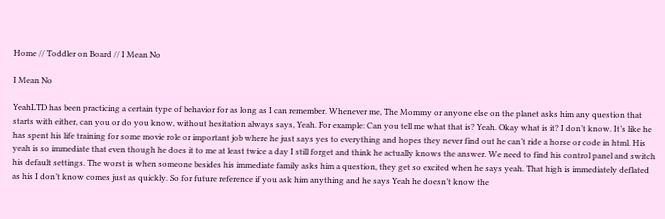Home // Toddler on Board // I Mean No

I Mean No

YeahLTD has been practicing a certain type of behavior for as long as I can remember. Whenever me, The Mommy or anyone else on the planet asks him any question that starts with either, can you or do you know, without hesitation always says, Yeah. For example: Can you tell me what that is? Yeah. Okay what is it? I don’t know. It’s like he has spent his life training for some movie role or important job where he just says yes to everything and hopes they never find out he can’t ride a horse or code in html. His yeah is so immediate that even though he does it to me at least twice a day I still forget and think he actually knows the answer. We need to find his control panel and switch his default settings. The worst is when someone besides his immediate family asks him a question, they get so excited when he says yeah. That high is immediately deflated as his I don’t know comes just as quickly. So for future reference if you ask him anything and he says Yeah he doesn’t know the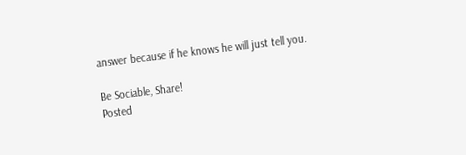answer because if he knows he will just tell you.

Be Sociable, Share!
Posted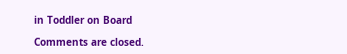in Toddler on Board

Comments are closed.